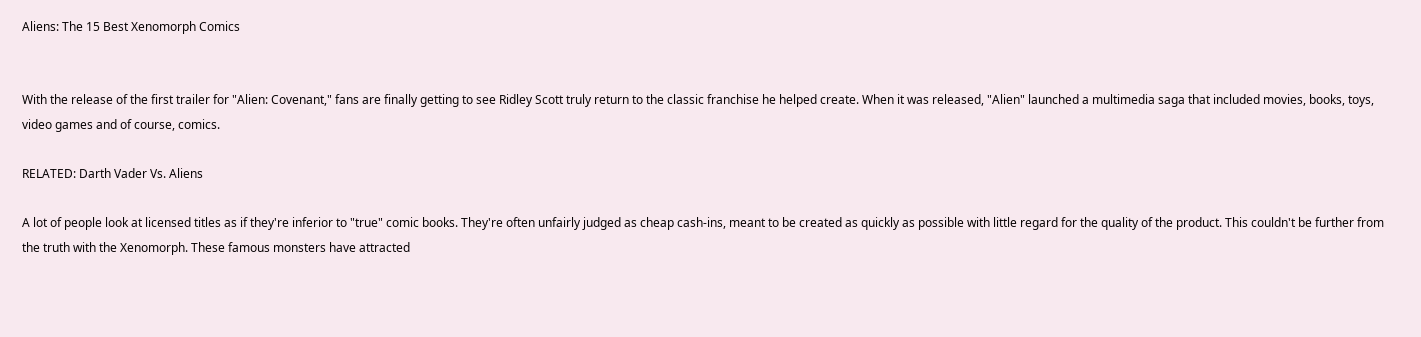Aliens: The 15 Best Xenomorph Comics


With the release of the first trailer for "Alien: Covenant," fans are finally getting to see Ridley Scott truly return to the classic franchise he helped create. When it was released, "Alien" launched a multimedia saga that included movies, books, toys, video games and of course, comics.

RELATED: Darth Vader Vs. Aliens

A lot of people look at licensed titles as if they're inferior to "true" comic books. They're often unfairly judged as cheap cash-ins, meant to be created as quickly as possible with little regard for the quality of the product. This couldn't be further from the truth with the Xenomorph. These famous monsters have attracted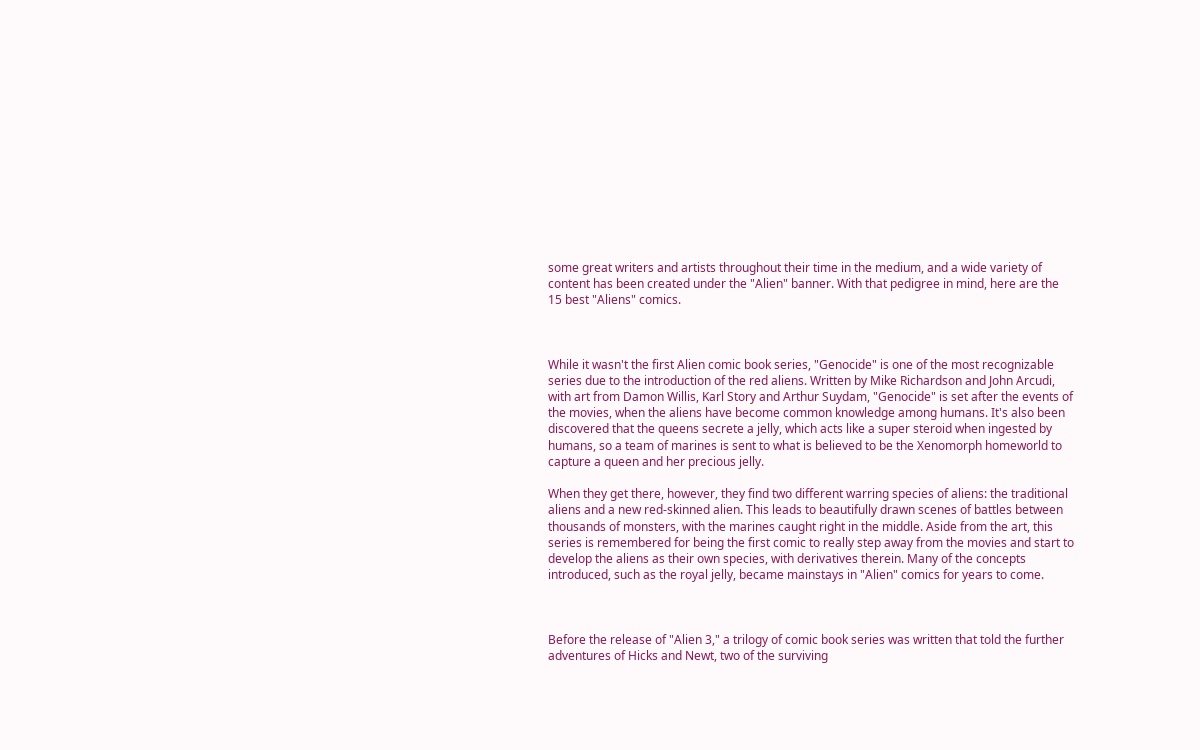some great writers and artists throughout their time in the medium, and a wide variety of content has been created under the "Alien" banner. With that pedigree in mind, here are the 15 best "Aliens" comics.



While it wasn't the first Alien comic book series, "Genocide" is one of the most recognizable series due to the introduction of the red aliens. Written by Mike Richardson and John Arcudi, with art from Damon Willis, Karl Story and Arthur Suydam, "Genocide" is set after the events of the movies, when the aliens have become common knowledge among humans. It's also been discovered that the queens secrete a jelly, which acts like a super steroid when ingested by humans, so a team of marines is sent to what is believed to be the Xenomorph homeworld to capture a queen and her precious jelly.

When they get there, however, they find two different warring species of aliens: the traditional aliens and a new red-skinned alien. This leads to beautifully drawn scenes of battles between thousands of monsters, with the marines caught right in the middle. Aside from the art, this series is remembered for being the first comic to really step away from the movies and start to develop the aliens as their own species, with derivatives therein. Many of the concepts introduced, such as the royal jelly, became mainstays in "Alien" comics for years to come.



Before the release of "Alien 3," a trilogy of comic book series was written that told the further adventures of Hicks and Newt, two of the surviving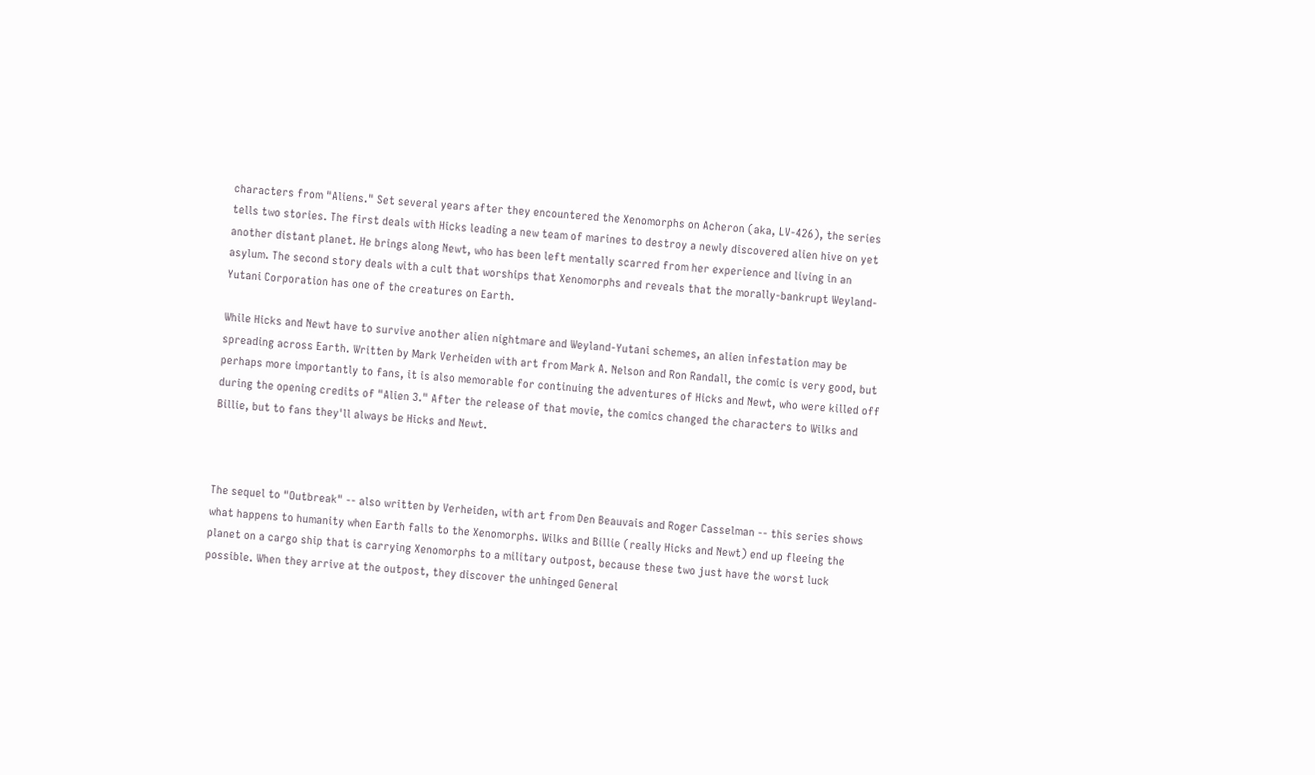characters from "Aliens." Set several years after they encountered the Xenomorphs on Acheron (aka, LV-426), the series tells two stories. The first deals with Hicks leading a new team of marines to destroy a newly discovered alien hive on yet another distant planet. He brings along Newt, who has been left mentally scarred from her experience and living in an asylum. The second story deals with a cult that worships that Xenomorphs and reveals that the morally-bankrupt Weyland-Yutani Corporation has one of the creatures on Earth.

While Hicks and Newt have to survive another alien nightmare and Weyland-Yutani schemes, an alien infestation may be spreading across Earth. Written by Mark Verheiden with art from Mark A. Nelson and Ron Randall, the comic is very good, but perhaps more importantly to fans, it is also memorable for continuing the adventures of Hicks and Newt, who were killed off during the opening credits of "Alien 3." After the release of that movie, the comics changed the characters to Wilks and Billie, but to fans they'll always be Hicks and Newt.



The sequel to "Outbreak" -- also written by Verheiden, with art from Den Beauvais and Roger Casselman -- this series shows what happens to humanity when Earth falls to the Xenomorphs. Wilks and Billie (really Hicks and Newt) end up fleeing the planet on a cargo ship that is carrying Xenomorphs to a military outpost, because these two just have the worst luck possible. When they arrive at the outpost, they discover the unhinged General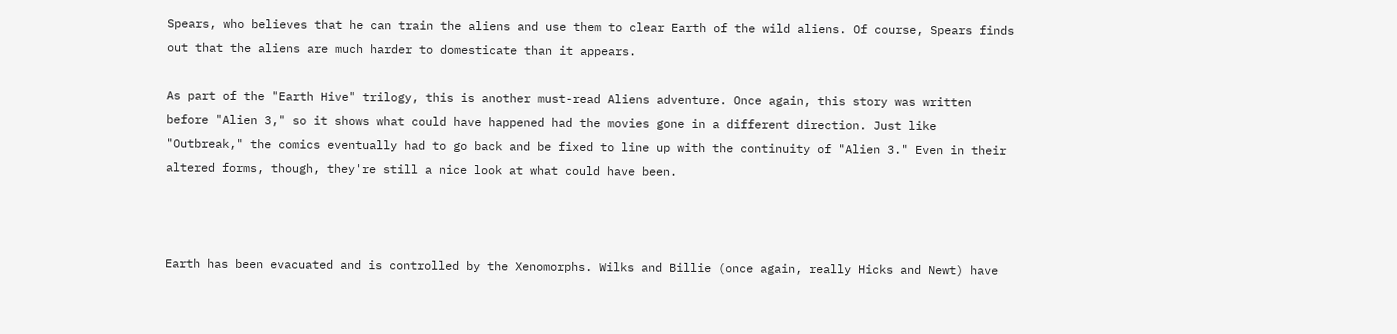Spears, who believes that he can train the aliens and use them to clear Earth of the wild aliens. Of course, Spears finds out that the aliens are much harder to domesticate than it appears.

As part of the "Earth Hive" trilogy, this is another must-read Aliens adventure. Once again, this story was written before "Alien 3," so it shows what could have happened had the movies gone in a different direction. Just like "Outbreak," the comics eventually had to go back and be fixed to line up with the continuity of "Alien 3." Even in their altered forms, though, they're still a nice look at what could have been.



Earth has been evacuated and is controlled by the Xenomorphs. Wilks and Billie (once again, really Hicks and Newt) have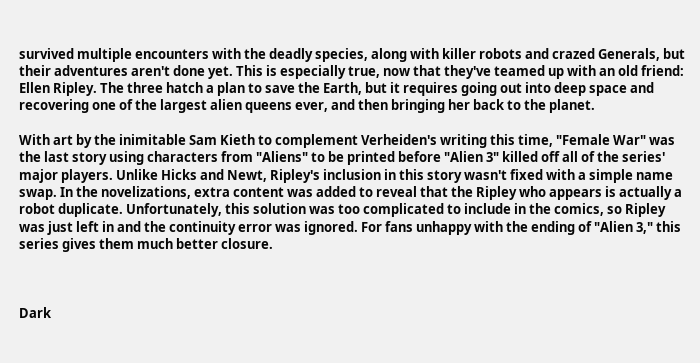survived multiple encounters with the deadly species, along with killer robots and crazed Generals, but their adventures aren't done yet. This is especially true, now that they've teamed up with an old friend: Ellen Ripley. The three hatch a plan to save the Earth, but it requires going out into deep space and recovering one of the largest alien queens ever, and then bringing her back to the planet.

With art by the inimitable Sam Kieth to complement Verheiden's writing this time, "Female War" was the last story using characters from "Aliens" to be printed before "Alien 3" killed off all of the series' major players. Unlike Hicks and Newt, Ripley's inclusion in this story wasn't fixed with a simple name swap. In the novelizations, extra content was added to reveal that the Ripley who appears is actually a robot duplicate. Unfortunately, this solution was too complicated to include in the comics, so Ripley was just left in and the continuity error was ignored. For fans unhappy with the ending of "Alien 3," this series gives them much better closure.



Dark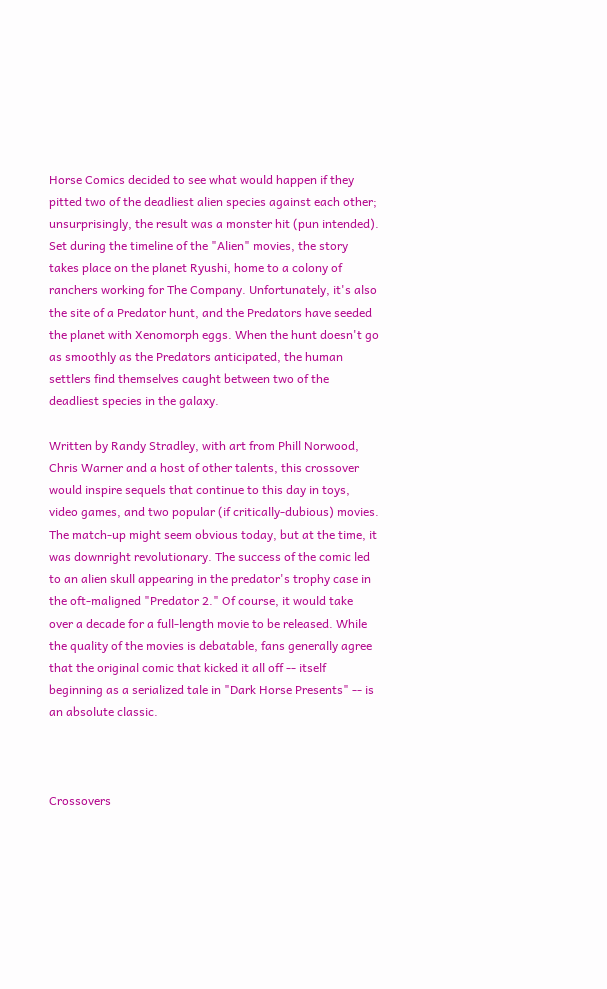Horse Comics decided to see what would happen if they pitted two of the deadliest alien species against each other; unsurprisingly, the result was a monster hit (pun intended). Set during the timeline of the "Alien" movies, the story takes place on the planet Ryushi, home to a colony of ranchers working for The Company. Unfortunately, it's also the site of a Predator hunt, and the Predators have seeded the planet with Xenomorph eggs. When the hunt doesn't go as smoothly as the Predators anticipated, the human settlers find themselves caught between two of the deadliest species in the galaxy.

Written by Randy Stradley, with art from Phill Norwood, Chris Warner and a host of other talents, this crossover would inspire sequels that continue to this day in toys, video games, and two popular (if critically-dubious) movies. The match-up might seem obvious today, but at the time, it was downright revolutionary. The success of the comic led to an alien skull appearing in the predator's trophy case in the oft-maligned "Predator 2." Of course, it would take over a decade for a full-length movie to be released. While the quality of the movies is debatable, fans generally agree that the original comic that kicked it all off -- itself beginning as a serialized tale in "Dark Horse Presents" -- is an absolute classic.



Crossovers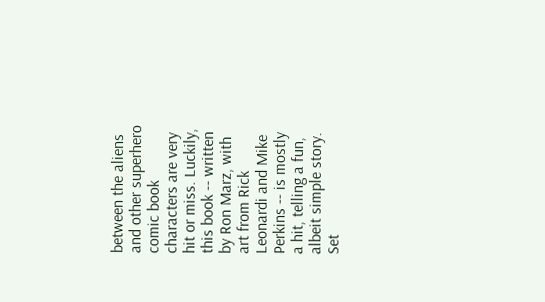between the aliens and other superhero comic book characters are very hit or miss. Luckily, this book -- written by Ron Marz, with art from Rick Leonardi and Mike Perkins -- is mostly a hit, telling a fun, albeit simple story. Set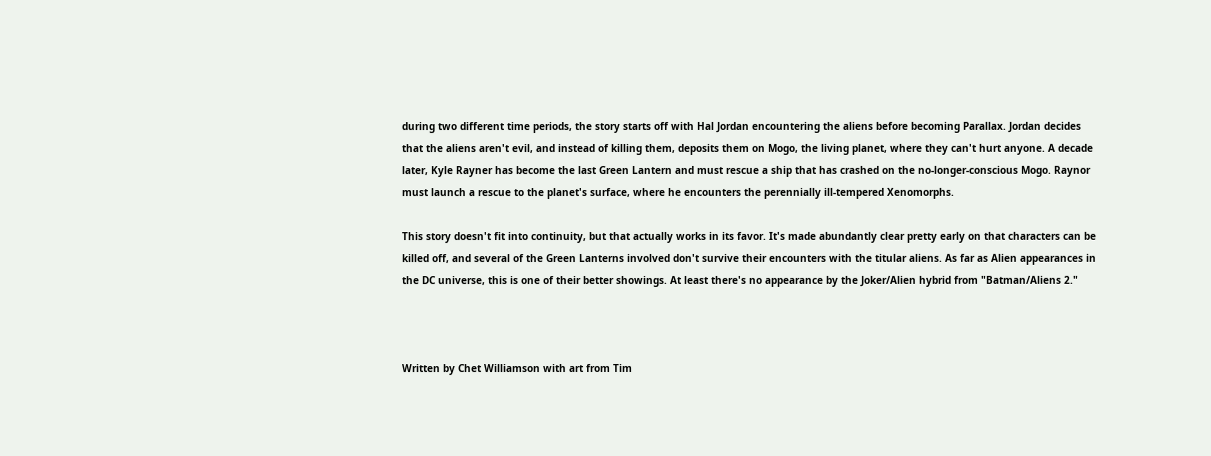during two different time periods, the story starts off with Hal Jordan encountering the aliens before becoming Parallax. Jordan decides that the aliens aren't evil, and instead of killing them, deposits them on Mogo, the living planet, where they can't hurt anyone. A decade later, Kyle Rayner has become the last Green Lantern and must rescue a ship that has crashed on the no-longer-conscious Mogo. Raynor must launch a rescue to the planet's surface, where he encounters the perennially ill-tempered Xenomorphs.

This story doesn't fit into continuity, but that actually works in its favor. It's made abundantly clear pretty early on that characters can be killed off, and several of the Green Lanterns involved don't survive their encounters with the titular aliens. As far as Alien appearances in the DC universe, this is one of their better showings. At least there's no appearance by the Joker/Alien hybrid from "Batman/Aliens 2."



Written by Chet Williamson with art from Tim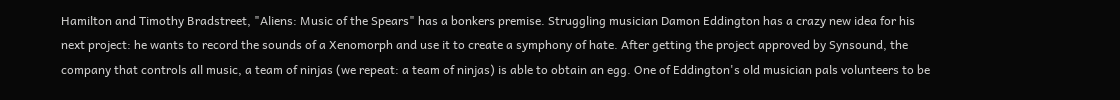Hamilton and Timothy Bradstreet, "Aliens: Music of the Spears" has a bonkers premise. Struggling musician Damon Eddington has a crazy new idea for his next project: he wants to record the sounds of a Xenomorph and use it to create a symphony of hate. After getting the project approved by Synsound, the company that controls all music, a team of ninjas (we repeat: a team of ninjas) is able to obtain an egg. One of Eddington's old musician pals volunteers to be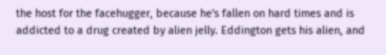the host for the facehugger, because he's fallen on hard times and is addicted to a drug created by alien jelly. Eddington gets his alien, and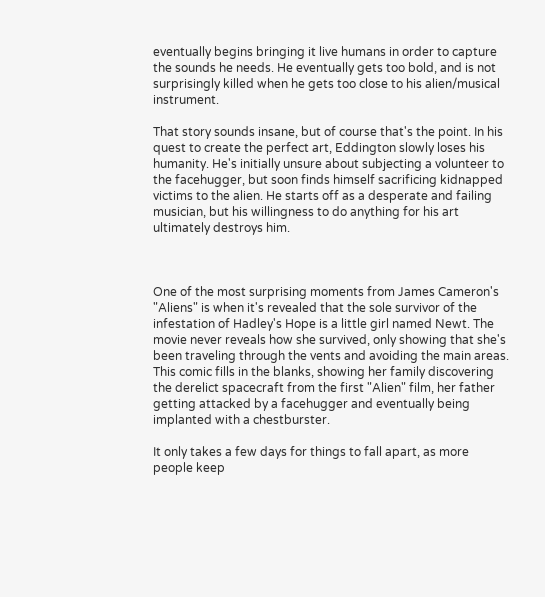eventually begins bringing it live humans in order to capture the sounds he needs. He eventually gets too bold, and is not surprisingly killed when he gets too close to his alien/musical instrument.

That story sounds insane, but of course that's the point. In his quest to create the perfect art, Eddington slowly loses his humanity. He's initially unsure about subjecting a volunteer to the facehugger, but soon finds himself sacrificing kidnapped victims to the alien. He starts off as a desperate and failing musician, but his willingness to do anything for his art ultimately destroys him.



One of the most surprising moments from James Cameron's "Aliens" is when it's revealed that the sole survivor of the infestation of Hadley's Hope is a little girl named Newt. The movie never reveals how she survived, only showing that she's been traveling through the vents and avoiding the main areas. This comic fills in the blanks, showing her family discovering the derelict spacecraft from the first "Alien" film, her father getting attacked by a facehugger and eventually being implanted with a chestburster.

It only takes a few days for things to fall apart, as more people keep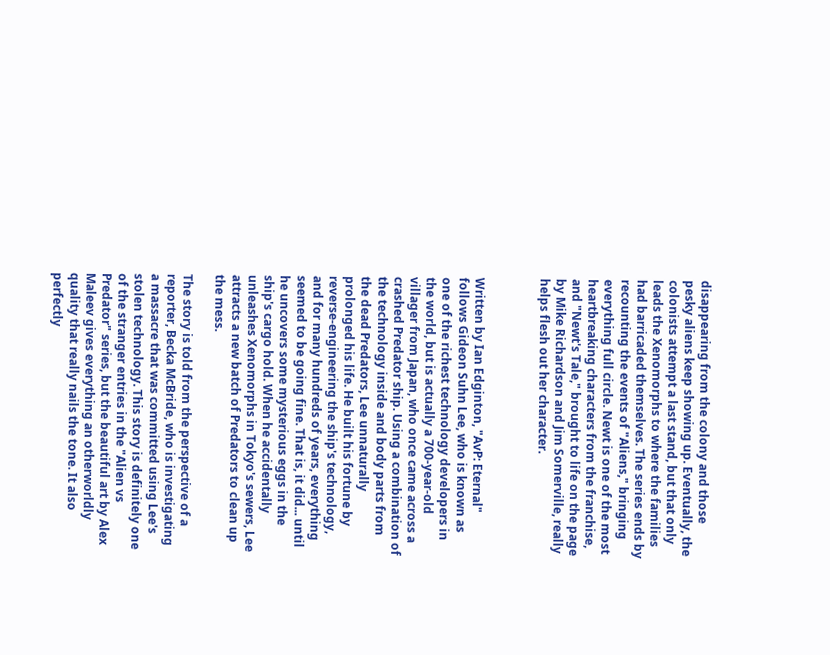disappearing from the colony and those pesky aliens keep showing up. Eventually, the colonists attempt a last stand, but that only leads the Xenomorphs to where the families had barricaded themselves. The series ends by recounting the events of "Aliens," bringing everything full circle. Newt is one of the most heartbreaking characters from the franchise, and "Newt's Tale," brought to life on the page by Mike Richardson and Jim Somerville, really helps flesh out her character.



Written by Ian Edginton, "AvP: Eternal" follows Gideon Suhn Lee, who is known as one of the richest technology developers in the world, but is actually a 700-year-old villager from Japan, who once came across a crashed Predator ship. Using a combination of the technology inside and body parts from the dead Predators, Lee unnaturally prolonged his life. He built his fortune by reverse-engineering the ship's technology, and for many hundreds of years, everything seemed to be going fine. That is, it did... until he uncovers some mysterious eggs in the ship's cargo hold. When he accidentally unleashes Xenomorphs in Tokyo's sewers, Lee attracts a new batch of Predators to clean up the mess.

The story is told from the perspective of a reporter, Becka McBride, who is investigating a massacre that was committed using Lee's stolen technology. This story is definitely one of the stranger entries in the "Alien vs Predator" series, but the beautiful art by Alex Maleev gives everything an otherworldly quality that really nails the tone. It also perfectly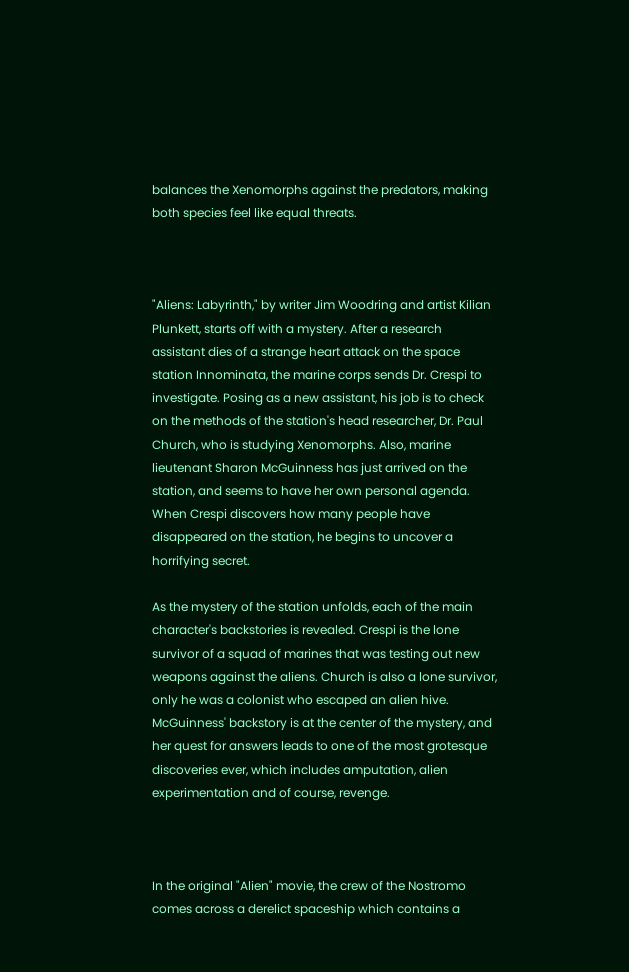balances the Xenomorphs against the predators, making both species feel like equal threats.



"Aliens: Labyrinth," by writer Jim Woodring and artist Kilian Plunkett, starts off with a mystery. After a research assistant dies of a strange heart attack on the space station Innominata, the marine corps sends Dr. Crespi to investigate. Posing as a new assistant, his job is to check on the methods of the station's head researcher, Dr. Paul Church, who is studying Xenomorphs. Also, marine lieutenant Sharon McGuinness has just arrived on the station, and seems to have her own personal agenda. When Crespi discovers how many people have disappeared on the station, he begins to uncover a horrifying secret.

As the mystery of the station unfolds, each of the main character's backstories is revealed. Crespi is the lone survivor of a squad of marines that was testing out new weapons against the aliens. Church is also a lone survivor, only he was a colonist who escaped an alien hive. McGuinness' backstory is at the center of the mystery, and her quest for answers leads to one of the most grotesque discoveries ever, which includes amputation, alien experimentation and of course, revenge.



In the original "Alien" movie, the crew of the Nostromo comes across a derelict spaceship which contains a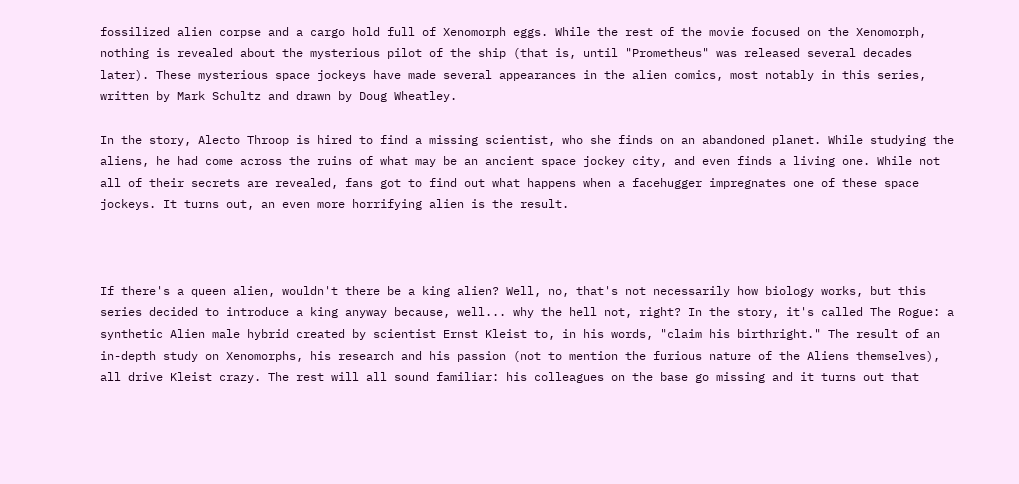fossilized alien corpse and a cargo hold full of Xenomorph eggs. While the rest of the movie focused on the Xenomorph, nothing is revealed about the mysterious pilot of the ship (that is, until "Prometheus" was released several decades later). These mysterious space jockeys have made several appearances in the alien comics, most notably in this series, written by Mark Schultz and drawn by Doug Wheatley.

In the story, Alecto Throop is hired to find a missing scientist, who she finds on an abandoned planet. While studying the aliens, he had come across the ruins of what may be an ancient space jockey city, and even finds a living one. While not all of their secrets are revealed, fans got to find out what happens when a facehugger impregnates one of these space jockeys. It turns out, an even more horrifying alien is the result.



If there's a queen alien, wouldn't there be a king alien? Well, no, that's not necessarily how biology works, but this series decided to introduce a king anyway because, well... why the hell not, right? In the story, it's called The Rogue: a synthetic Alien male hybrid created by scientist Ernst Kleist to, in his words, "claim his birthright." The result of an in-depth study on Xenomorphs, his research and his passion (not to mention the furious nature of the Aliens themselves), all drive Kleist crazy. The rest will all sound familiar: his colleagues on the base go missing and it turns out that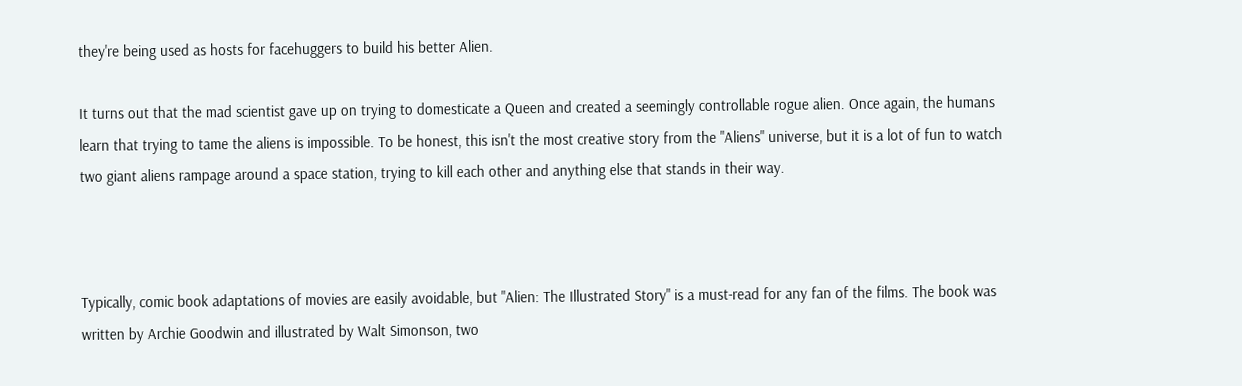they're being used as hosts for facehuggers to build his better Alien.

It turns out that the mad scientist gave up on trying to domesticate a Queen and created a seemingly controllable rogue alien. Once again, the humans learn that trying to tame the aliens is impossible. To be honest, this isn't the most creative story from the "Aliens" universe, but it is a lot of fun to watch two giant aliens rampage around a space station, trying to kill each other and anything else that stands in their way.



Typically, comic book adaptations of movies are easily avoidable, but "Alien: The Illustrated Story" is a must-read for any fan of the films. The book was written by Archie Goodwin and illustrated by Walt Simonson, two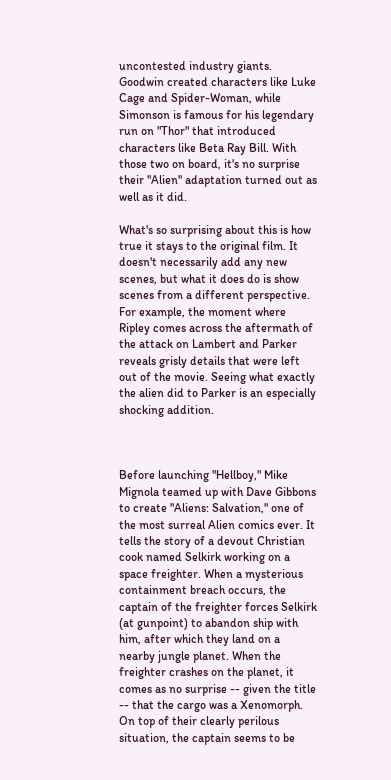uncontested industry giants. Goodwin created characters like Luke Cage and Spider-Woman, while Simonson is famous for his legendary run on "Thor" that introduced characters like Beta Ray Bill. With those two on board, it's no surprise their "Alien" adaptation turned out as well as it did.

What's so surprising about this is how true it stays to the original film. It doesn't necessarily add any new scenes, but what it does do is show scenes from a different perspective. For example, the moment where Ripley comes across the aftermath of the attack on Lambert and Parker reveals grisly details that were left out of the movie. Seeing what exactly the alien did to Parker is an especially shocking addition.



Before launching "Hellboy," Mike Mignola teamed up with Dave Gibbons to create "Aliens: Salvation," one of the most surreal Alien comics ever. It tells the story of a devout Christian cook named Selkirk working on a space freighter. When a mysterious containment breach occurs, the captain of the freighter forces Selkirk (at gunpoint) to abandon ship with him, after which they land on a nearby jungle planet. When the freighter crashes on the planet, it comes as no surprise -- given the title -- that the cargo was a Xenomorph. On top of their clearly perilous situation, the captain seems to be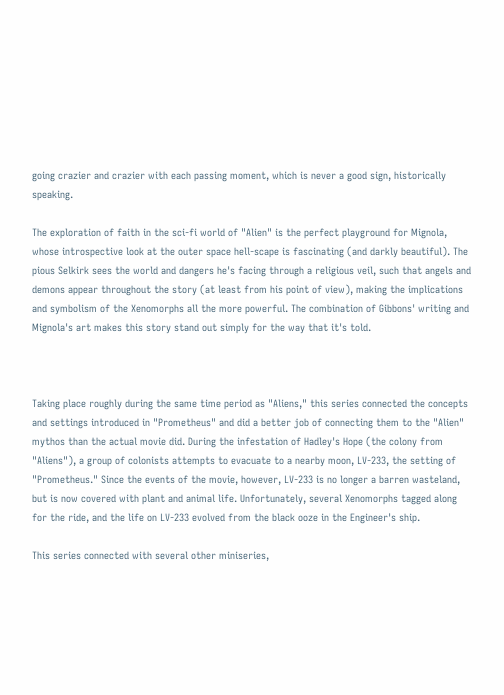going crazier and crazier with each passing moment, which is never a good sign, historically speaking.

The exploration of faith in the sci-fi world of "Alien" is the perfect playground for Mignola, whose introspective look at the outer space hell-scape is fascinating (and darkly beautiful). The pious Selkirk sees the world and dangers he's facing through a religious veil, such that angels and demons appear throughout the story (at least from his point of view), making the implications and symbolism of the Xenomorphs all the more powerful. The combination of Gibbons' writing and Mignola's art makes this story stand out simply for the way that it's told.



Taking place roughly during the same time period as "Aliens," this series connected the concepts and settings introduced in "Prometheus" and did a better job of connecting them to the "Alien" mythos than the actual movie did. During the infestation of Hadley's Hope (the colony from "Aliens"), a group of colonists attempts to evacuate to a nearby moon, LV-233, the setting of "Prometheus." Since the events of the movie, however, LV-233 is no longer a barren wasteland, but is now covered with plant and animal life. Unfortunately, several Xenomorphs tagged along for the ride, and the life on LV-233 evolved from the black ooze in the Engineer's ship.

This series connected with several other miniseries,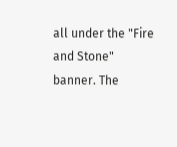all under the "Fire and Stone" banner. The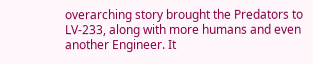overarching story brought the Predators to LV-233, along with more humans and even another Engineer. It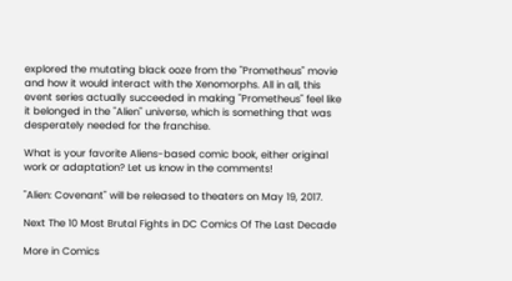explored the mutating black ooze from the "Prometheus" movie and how it would interact with the Xenomorphs. All in all, this event series actually succeeded in making "Prometheus" feel like it belonged in the "Alien" universe, which is something that was desperately needed for the franchise.

What is your favorite Aliens-based comic book, either original work or adaptation? Let us know in the comments!

"Alien: Covenant" will be released to theaters on May 19, 2017.

Next The 10 Most Brutal Fights in DC Comics Of The Last Decade

More in Comics